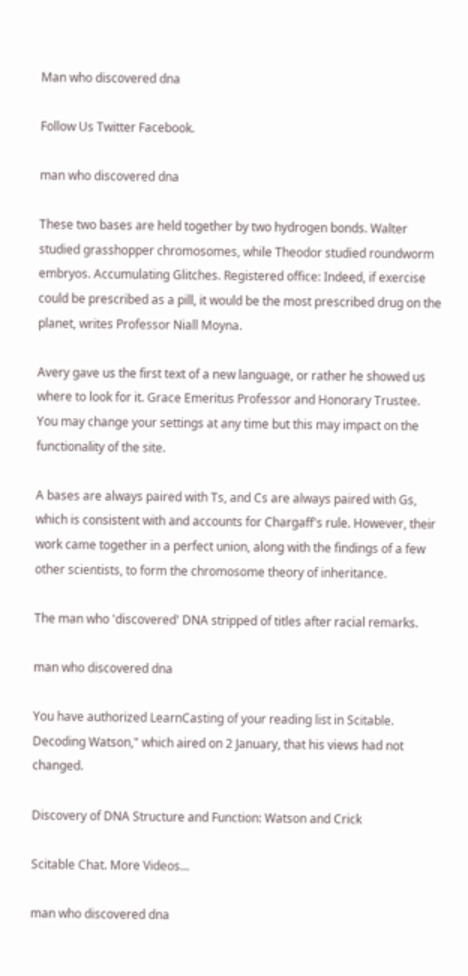Man who discovered dna

Follow Us Twitter Facebook.

man who discovered dna

These two bases are held together by two hydrogen bonds. Walter studied grasshopper chromosomes, while Theodor studied roundworm embryos. Accumulating Glitches. Registered office: Indeed, if exercise could be prescribed as a pill, it would be the most prescribed drug on the planet, writes Professor Niall Moyna.

Avery gave us the first text of a new language, or rather he showed us where to look for it. Grace Emeritus Professor and Honorary Trustee. You may change your settings at any time but this may impact on the functionality of the site.

A bases are always paired with Ts, and Cs are always paired with Gs, which is consistent with and accounts for Chargaff's rule. However, their work came together in a perfect union, along with the findings of a few other scientists, to form the chromosome theory of inheritance.

The man who 'discovered' DNA stripped of titles after racial remarks.

man who discovered dna

You have authorized LearnCasting of your reading list in Scitable. Decoding Watson," which aired on 2 January, that his views had not changed.

Discovery of DNA Structure and Function: Watson and Crick

Scitable Chat. More Videos...

man who discovered dna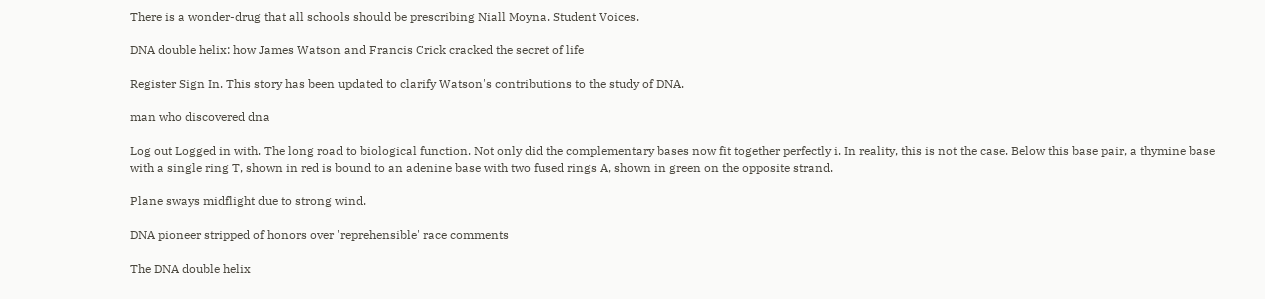There is a wonder-drug that all schools should be prescribing Niall Moyna. Student Voices.

DNA double helix: how James Watson and Francis Crick cracked the secret of life

Register Sign In. This story has been updated to clarify Watson's contributions to the study of DNA.

man who discovered dna

Log out Logged in with. The long road to biological function. Not only did the complementary bases now fit together perfectly i. In reality, this is not the case. Below this base pair, a thymine base with a single ring T, shown in red is bound to an adenine base with two fused rings A, shown in green on the opposite strand.

Plane sways midflight due to strong wind.

DNA pioneer stripped of honors over 'reprehensible' race comments

The DNA double helix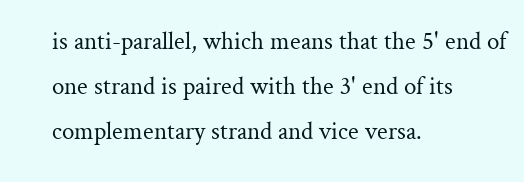is anti-parallel, which means that the 5' end of one strand is paired with the 3' end of its complementary strand and vice versa.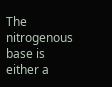The nitrogenous base is either a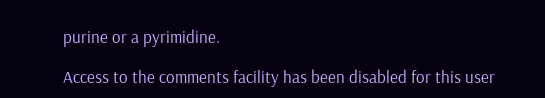purine or a pyrimidine.

Access to the comments facility has been disabled for this user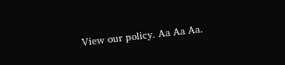View our policy. Aa Aa Aa.